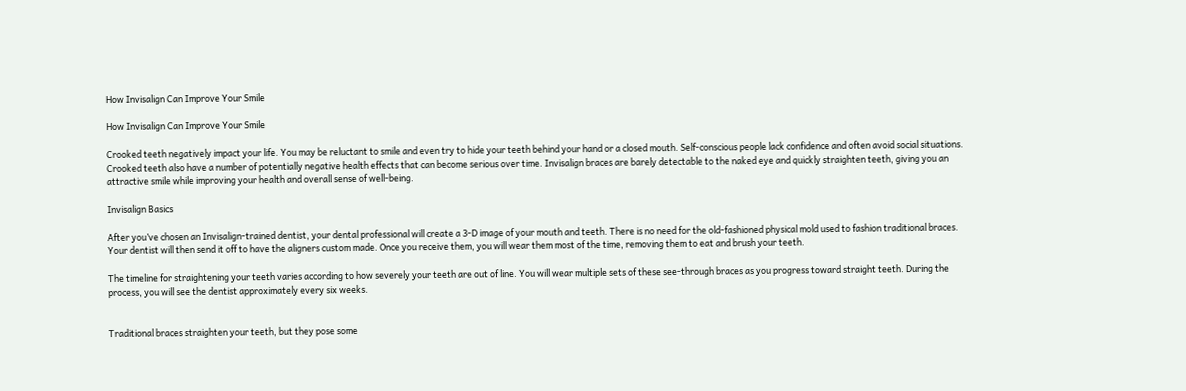How Invisalign Can Improve Your Smile

How Invisalign Can Improve Your Smile

Crooked teeth negatively impact your life. You may be reluctant to smile and even try to hide your teeth behind your hand or a closed mouth. Self-conscious people lack confidence and often avoid social situations. Crooked teeth also have a number of potentially negative health effects that can become serious over time. Invisalign braces are barely detectable to the naked eye and quickly straighten teeth, giving you an attractive smile while improving your health and overall sense of well-being.

Invisalign Basics

After you’ve chosen an Invisalign-trained dentist, your dental professional will create a 3-D image of your mouth and teeth. There is no need for the old-fashioned physical mold used to fashion traditional braces. Your dentist will then send it off to have the aligners custom made. Once you receive them, you will wear them most of the time, removing them to eat and brush your teeth.

The timeline for straightening your teeth varies according to how severely your teeth are out of line. You will wear multiple sets of these see-through braces as you progress toward straight teeth. During the process, you will see the dentist approximately every six weeks.


Traditional braces straighten your teeth, but they pose some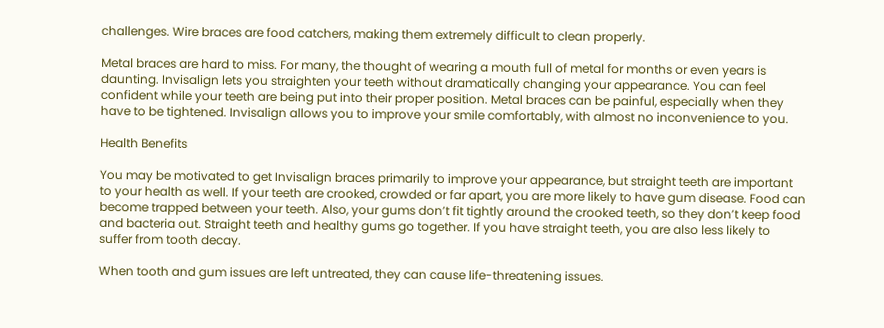challenges. Wire braces are food catchers, making them extremely difficult to clean properly.

Metal braces are hard to miss. For many, the thought of wearing a mouth full of metal for months or even years is daunting. Invisalign lets you straighten your teeth without dramatically changing your appearance. You can feel confident while your teeth are being put into their proper position. Metal braces can be painful, especially when they have to be tightened. Invisalign allows you to improve your smile comfortably, with almost no inconvenience to you.

Health Benefits

You may be motivated to get Invisalign braces primarily to improve your appearance, but straight teeth are important to your health as well. If your teeth are crooked, crowded or far apart, you are more likely to have gum disease. Food can become trapped between your teeth. Also, your gums don’t fit tightly around the crooked teeth, so they don’t keep food and bacteria out. Straight teeth and healthy gums go together. If you have straight teeth, you are also less likely to suffer from tooth decay.

When tooth and gum issues are left untreated, they can cause life-threatening issues.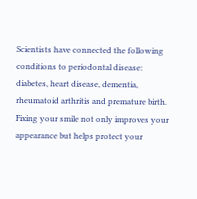Scientists have connected the following conditions to periodontal disease: diabetes, heart disease, dementia, rheumatoid arthritis and premature birth. Fixing your smile not only improves your appearance but helps protect your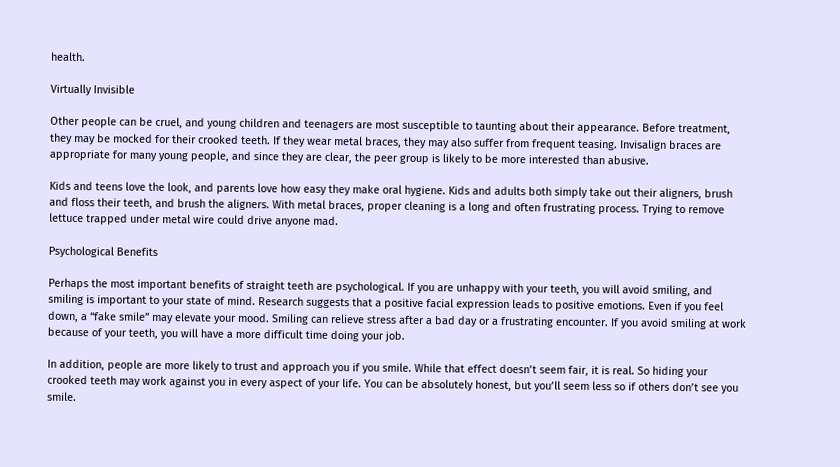health.

Virtually Invisible

Other people can be cruel, and young children and teenagers are most susceptible to taunting about their appearance. Before treatment, they may be mocked for their crooked teeth. If they wear metal braces, they may also suffer from frequent teasing. Invisalign braces are appropriate for many young people, and since they are clear, the peer group is likely to be more interested than abusive.

Kids and teens love the look, and parents love how easy they make oral hygiene. Kids and adults both simply take out their aligners, brush and floss their teeth, and brush the aligners. With metal braces, proper cleaning is a long and often frustrating process. Trying to remove lettuce trapped under metal wire could drive anyone mad.

Psychological Benefits

Perhaps the most important benefits of straight teeth are psychological. If you are unhappy with your teeth, you will avoid smiling, and smiling is important to your state of mind. Research suggests that a positive facial expression leads to positive emotions. Even if you feel down, a “fake smile” may elevate your mood. Smiling can relieve stress after a bad day or a frustrating encounter. If you avoid smiling at work because of your teeth, you will have a more difficult time doing your job.

In addition, people are more likely to trust and approach you if you smile. While that effect doesn’t seem fair, it is real. So hiding your crooked teeth may work against you in every aspect of your life. You can be absolutely honest, but you’ll seem less so if others don’t see you smile.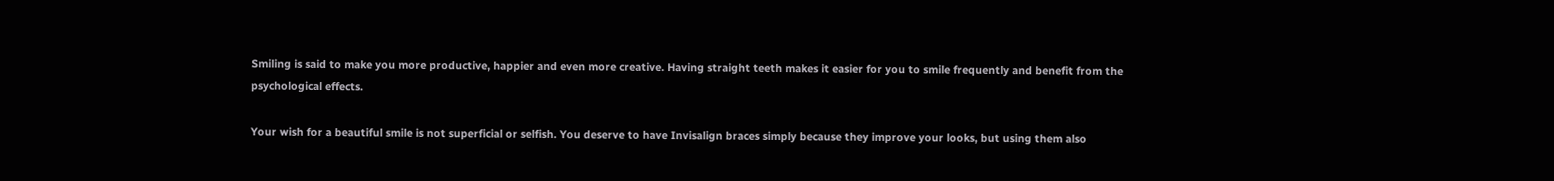Smiling is said to make you more productive, happier and even more creative. Having straight teeth makes it easier for you to smile frequently and benefit from the psychological effects.

Your wish for a beautiful smile is not superficial or selfish. You deserve to have Invisalign braces simply because they improve your looks, but using them also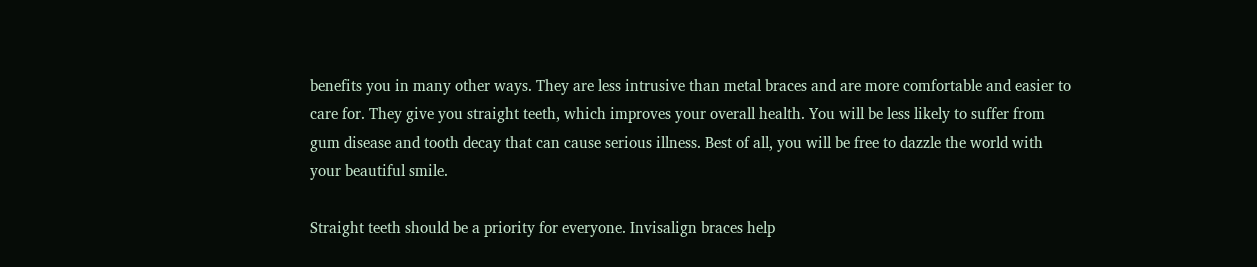benefits you in many other ways. They are less intrusive than metal braces and are more comfortable and easier to care for. They give you straight teeth, which improves your overall health. You will be less likely to suffer from gum disease and tooth decay that can cause serious illness. Best of all, you will be free to dazzle the world with your beautiful smile.

Straight teeth should be a priority for everyone. Invisalign braces help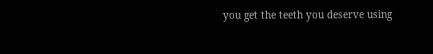you get the teeth you deserve using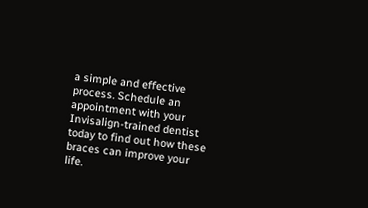a simple and effective process. Schedule an appointment with your Invisalign-trained dentist today to find out how these braces can improve your life.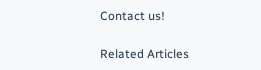Contact us!

Related Articles